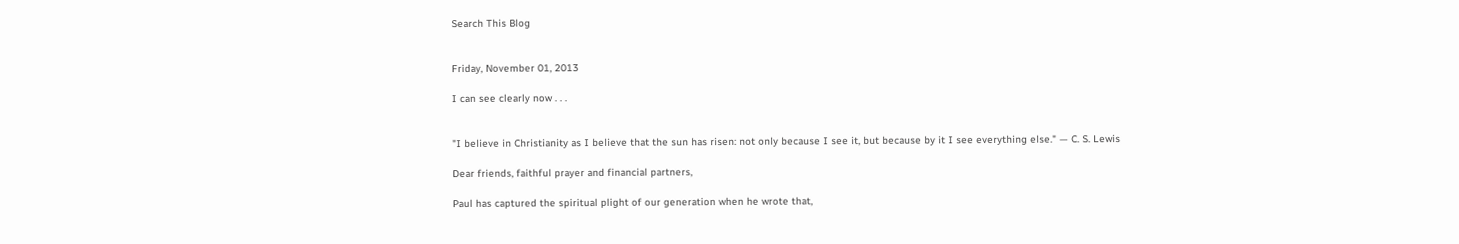Search This Blog


Friday, November 01, 2013

I can see clearly now . . .


"I believe in Christianity as I believe that the sun has risen: not only because I see it, but because by it I see everything else." — C. S. Lewis

Dear friends, faithful prayer and financial partners,

Paul has captured the spiritual plight of our generation when he wrote that,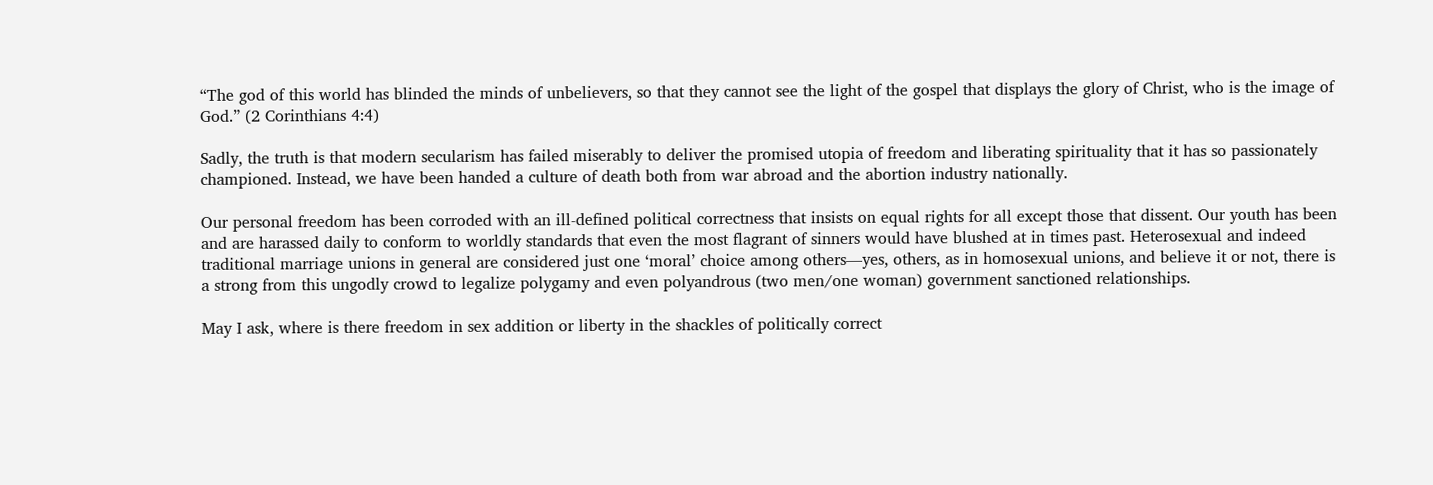“The god of this world has blinded the minds of unbelievers, so that they cannot see the light of the gospel that displays the glory of Christ, who is the image of God.” (2 Corinthians 4:4)

Sadly, the truth is that modern secularism has failed miserably to deliver the promised utopia of freedom and liberating spirituality that it has so passionately championed. Instead, we have been handed a culture of death both from war abroad and the abortion industry nationally.

Our personal freedom has been corroded with an ill-defined political correctness that insists on equal rights for all except those that dissent. Our youth has been and are harassed daily to conform to worldly standards that even the most flagrant of sinners would have blushed at in times past. Heterosexual and indeed traditional marriage unions in general are considered just one ‘moral’ choice among others—yes, others, as in homosexual unions, and believe it or not, there is a strong from this ungodly crowd to legalize polygamy and even polyandrous (two men/one woman) government sanctioned relationships.

May I ask, where is there freedom in sex addition or liberty in the shackles of politically correct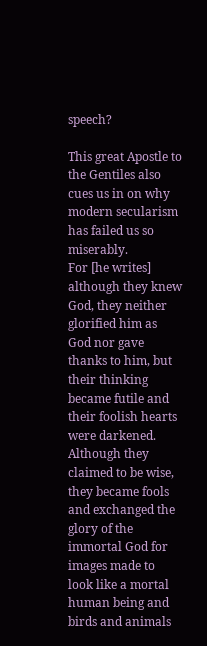speech?

This great Apostle to the Gentiles also cues us in on why modern secularism has failed us so miserably.
For [he writes] although they knew God, they neither glorified him as God nor gave thanks to him, but their thinking became futile and their foolish hearts were darkened. Although they claimed to be wise, they became fools and exchanged the glory of the immortal God for images made to look like a mortal human being and birds and animals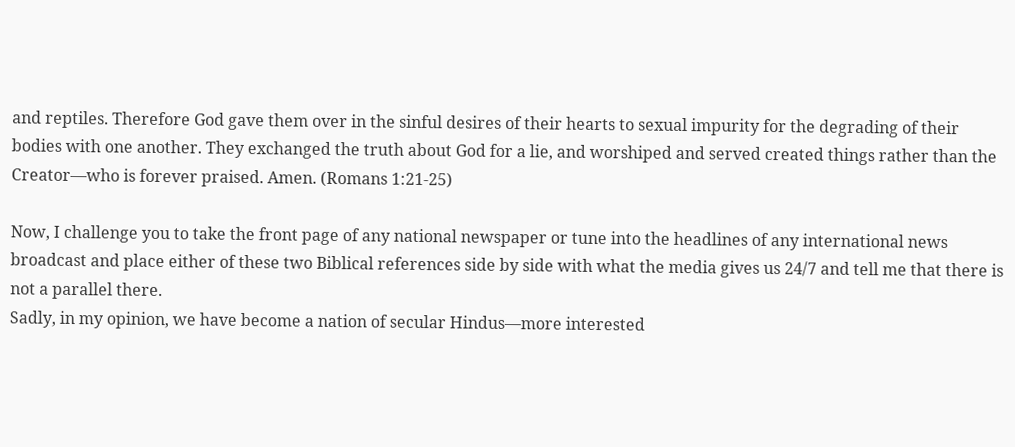and reptiles. Therefore God gave them over in the sinful desires of their hearts to sexual impurity for the degrading of their bodies with one another. They exchanged the truth about God for a lie, and worshiped and served created things rather than the Creator—who is forever praised. Amen. (Romans 1:21-25)

Now, I challenge you to take the front page of any national newspaper or tune into the headlines of any international news broadcast and place either of these two Biblical references side by side with what the media gives us 24/7 and tell me that there is not a parallel there.
Sadly, in my opinion, we have become a nation of secular Hindus—more interested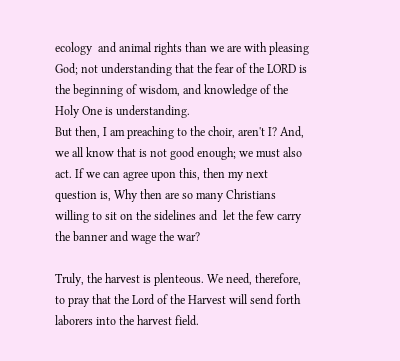ecology  and animal rights than we are with pleasing God; not understanding that the fear of the LORD is the beginning of wisdom, and knowledge of the Holy One is understanding.
But then, I am preaching to the choir, aren't I? And, we all know that is not good enough; we must also act. If we can agree upon this, then my next question is, Why then are so many Christians willing to sit on the sidelines and  let the few carry the banner and wage the war?

Truly, the harvest is plenteous. We need, therefore, to pray that the Lord of the Harvest will send forth laborers into the harvest field.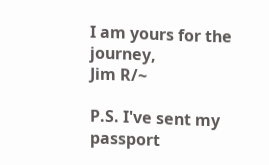I am yours for the journey,
Jim R/~

P.S. I've sent my passport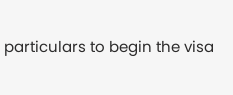particulars to begin the visa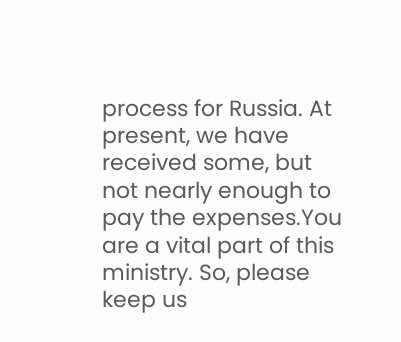process for Russia. At present, we have received some, but not nearly enough to pay the expenses.You are a vital part of this ministry. So, please keep us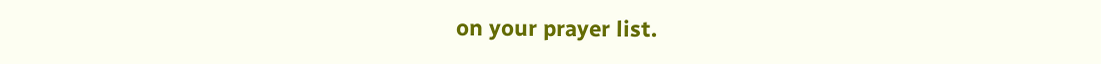on your prayer list.